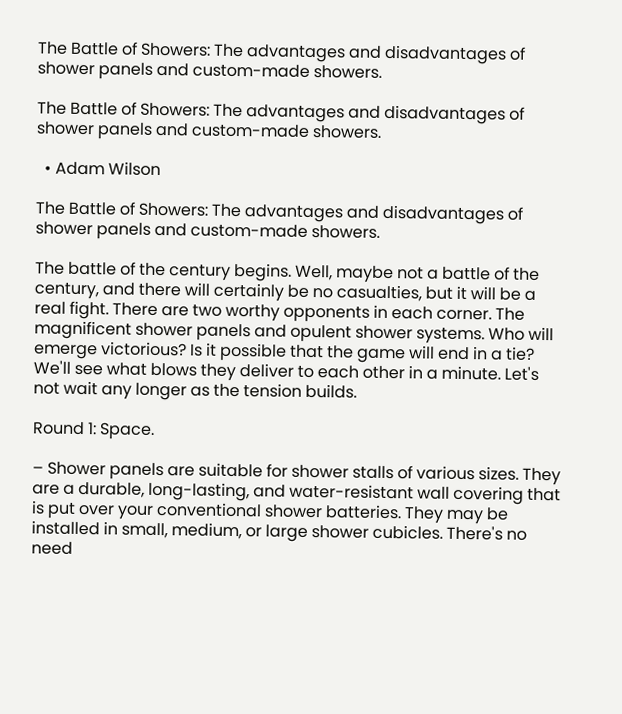The Battle of Showers: The advantages and disadvantages of shower panels and custom-made showers.

The Battle of Showers: The advantages and disadvantages of shower panels and custom-made showers.

  • Adam Wilson

The Battle of Showers: The advantages and disadvantages of shower panels and custom-made showers.

The battle of the century begins. Well, maybe not a battle of the century, and there will certainly be no casualties, but it will be a real fight. There are two worthy opponents in each corner. The magnificent shower panels and opulent shower systems. Who will emerge victorious? Is it possible that the game will end in a tie? We'll see what blows they deliver to each other in a minute. Let's not wait any longer as the tension builds.

Round 1: Space.

– Shower panels are suitable for shower stalls of various sizes. They are a durable, long-lasting, and water-resistant wall covering that is put over your conventional shower batteries. They may be installed in small, medium, or large shower cubicles. There's no need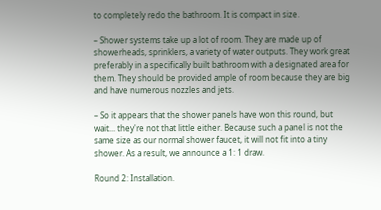to completely redo the bathroom. It is compact in size.

– Shower systems take up a lot of room. They are made up of showerheads, sprinklers, a variety of water outputs. They work great preferably in a specifically built bathroom with a designated area for them. They should be provided ample of room because they are big and have numerous nozzles and jets.

– So it appears that the shower panels have won this round, but wait... they're not that little either. Because such a panel is not the same size as our normal shower faucet, it will not fit into a tiny shower. As a result, we announce a 1: 1 draw.

Round 2: Installation.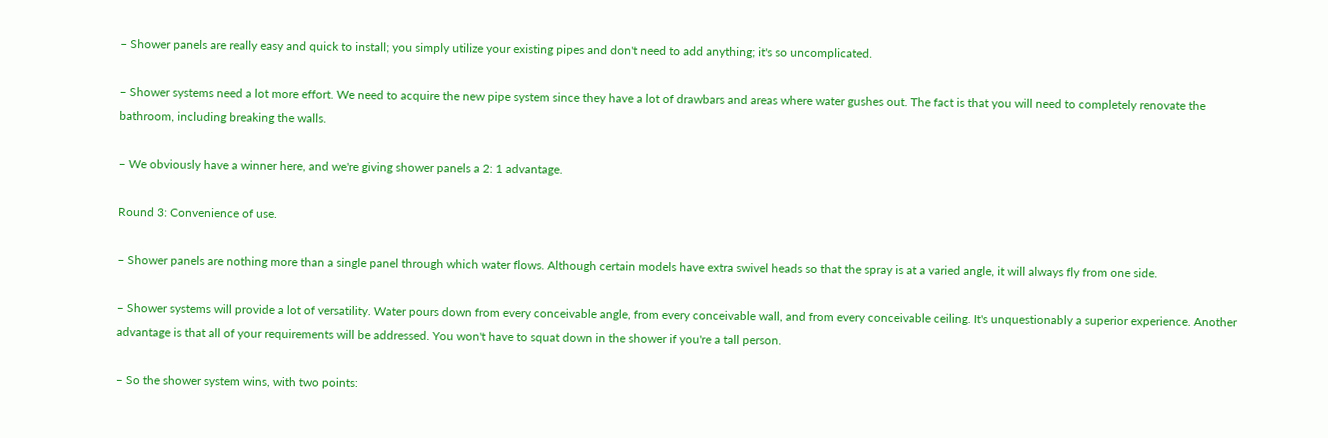– Shower panels are really easy and quick to install; you simply utilize your existing pipes and don't need to add anything; it's so uncomplicated.

– Shower systems need a lot more effort. We need to acquire the new pipe system since they have a lot of drawbars and areas where water gushes out. The fact is that you will need to completely renovate the bathroom, including breaking the walls.

– We obviously have a winner here, and we're giving shower panels a 2: 1 advantage.

Round 3: Convenience of use.

– Shower panels are nothing more than a single panel through which water flows. Although certain models have extra swivel heads so that the spray is at a varied angle, it will always fly from one side.

– Shower systems will provide a lot of versatility. Water pours down from every conceivable angle, from every conceivable wall, and from every conceivable ceiling. It's unquestionably a superior experience. Another advantage is that all of your requirements will be addressed. You won't have to squat down in the shower if you're a tall person.

– So the shower system wins, with two points: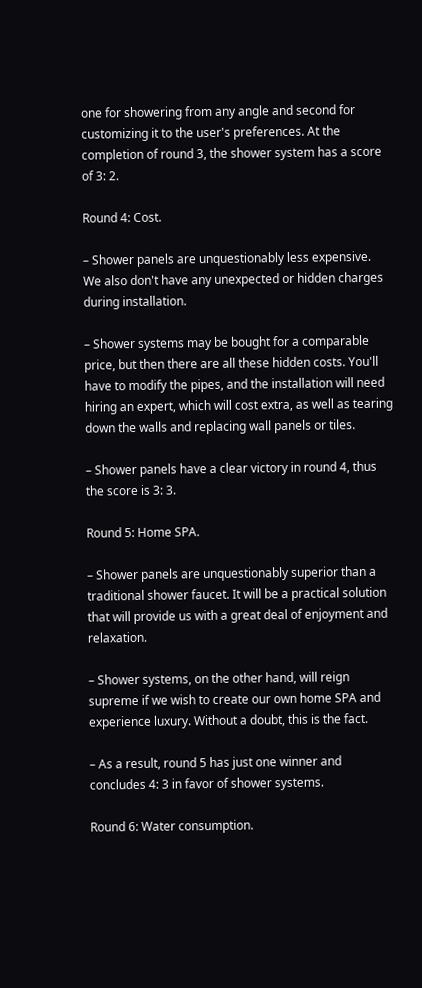one for showering from any angle and second for customizing it to the user's preferences. At the completion of round 3, the shower system has a score of 3: 2.

Round 4: Cost.

– Shower panels are unquestionably less expensive. We also don't have any unexpected or hidden charges during installation.

– Shower systems may be bought for a comparable price, but then there are all these hidden costs. You'll have to modify the pipes, and the installation will need hiring an expert, which will cost extra, as well as tearing down the walls and replacing wall panels or tiles.

– Shower panels have a clear victory in round 4, thus the score is 3: 3.

Round 5: Home SPA.

– Shower panels are unquestionably superior than a traditional shower faucet. It will be a practical solution that will provide us with a great deal of enjoyment and relaxation.

– Shower systems, on the other hand, will reign supreme if we wish to create our own home SPA and experience luxury. Without a doubt, this is the fact.

– As a result, round 5 has just one winner and concludes 4: 3 in favor of shower systems.

Round 6: Water consumption.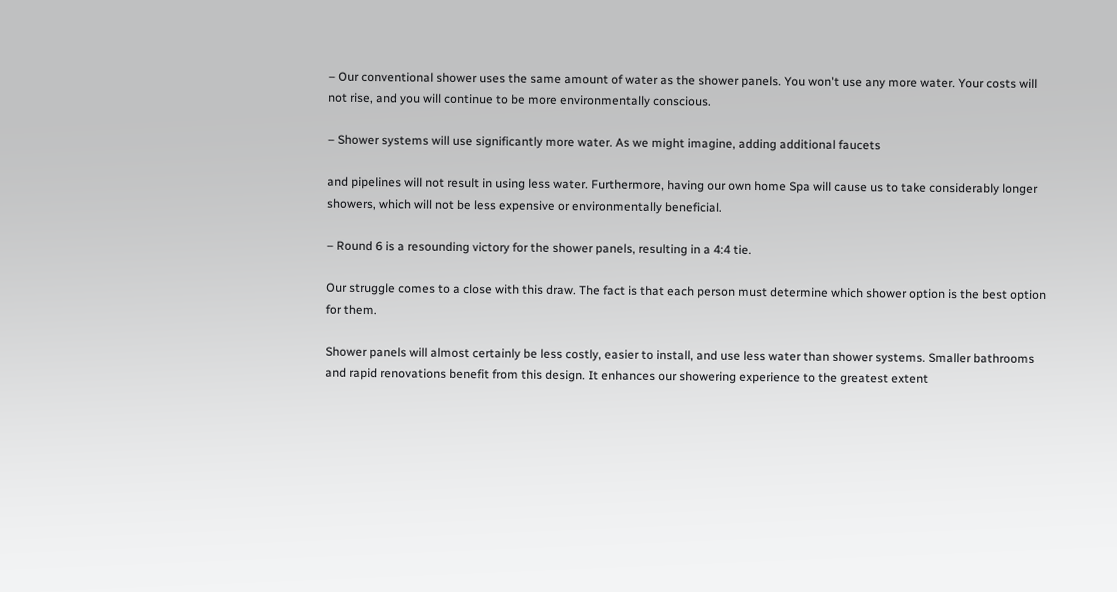– Our conventional shower uses the same amount of water as the shower panels. You won't use any more water. Your costs will not rise, and you will continue to be more environmentally conscious.

– Shower systems will use significantly more water. As we might imagine, adding additional faucets

and pipelines will not result in using less water. Furthermore, having our own home Spa will cause us to take considerably longer showers, which will not be less expensive or environmentally beneficial.

– Round 6 is a resounding victory for the shower panels, resulting in a 4:4 tie.

Our struggle comes to a close with this draw. The fact is that each person must determine which shower option is the best option for them.

Shower panels will almost certainly be less costly, easier to install, and use less water than shower systems. Smaller bathrooms and rapid renovations benefit from this design. It enhances our showering experience to the greatest extent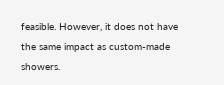feasible. However, it does not have the same impact as custom-made showers.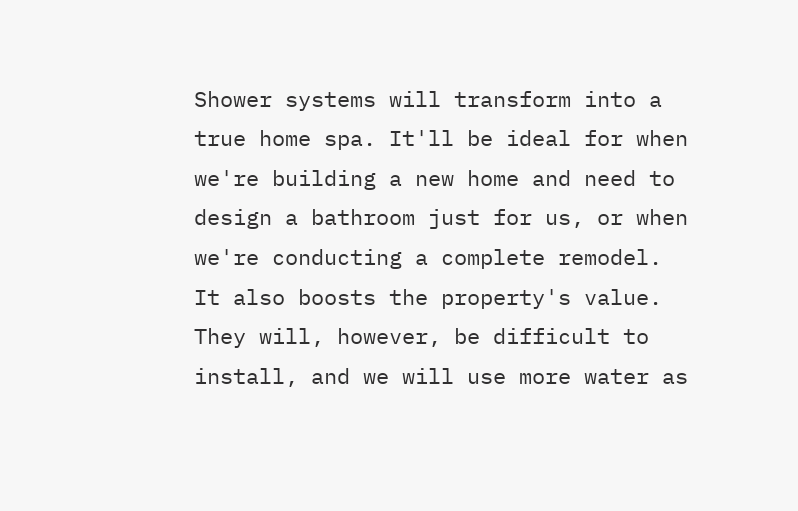Shower systems will transform into a true home spa. It'll be ideal for when we're building a new home and need to design a bathroom just for us, or when we're conducting a complete remodel. It also boosts the property's value. They will, however, be difficult to install, and we will use more water as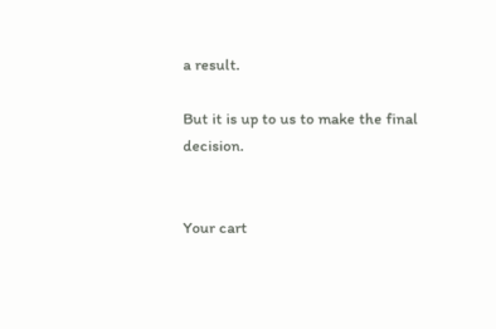a result.

But it is up to us to make the final decision.


Your cart